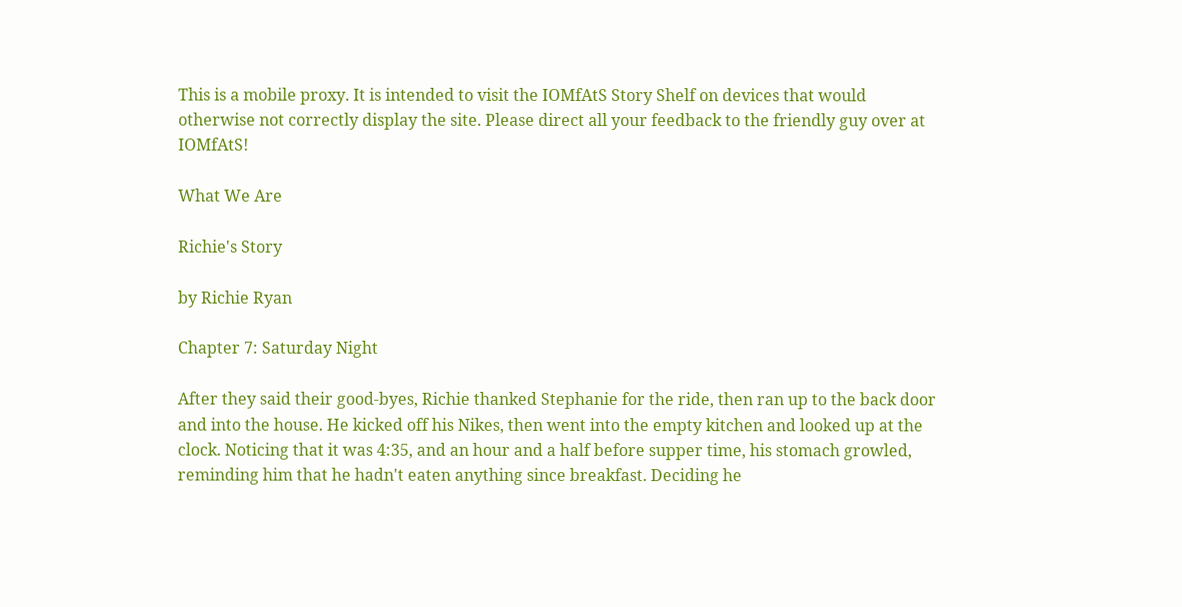This is a mobile proxy. It is intended to visit the IOMfAtS Story Shelf on devices that would otherwise not correctly display the site. Please direct all your feedback to the friendly guy over at IOMfAtS!

What We Are

Richie's Story

by Richie Ryan

Chapter 7: Saturday Night

After they said their good-byes, Richie thanked Stephanie for the ride, then ran up to the back door and into the house. He kicked off his Nikes, then went into the empty kitchen and looked up at the clock. Noticing that it was 4:35, and an hour and a half before supper time, his stomach growled, reminding him that he hadn't eaten anything since breakfast. Deciding he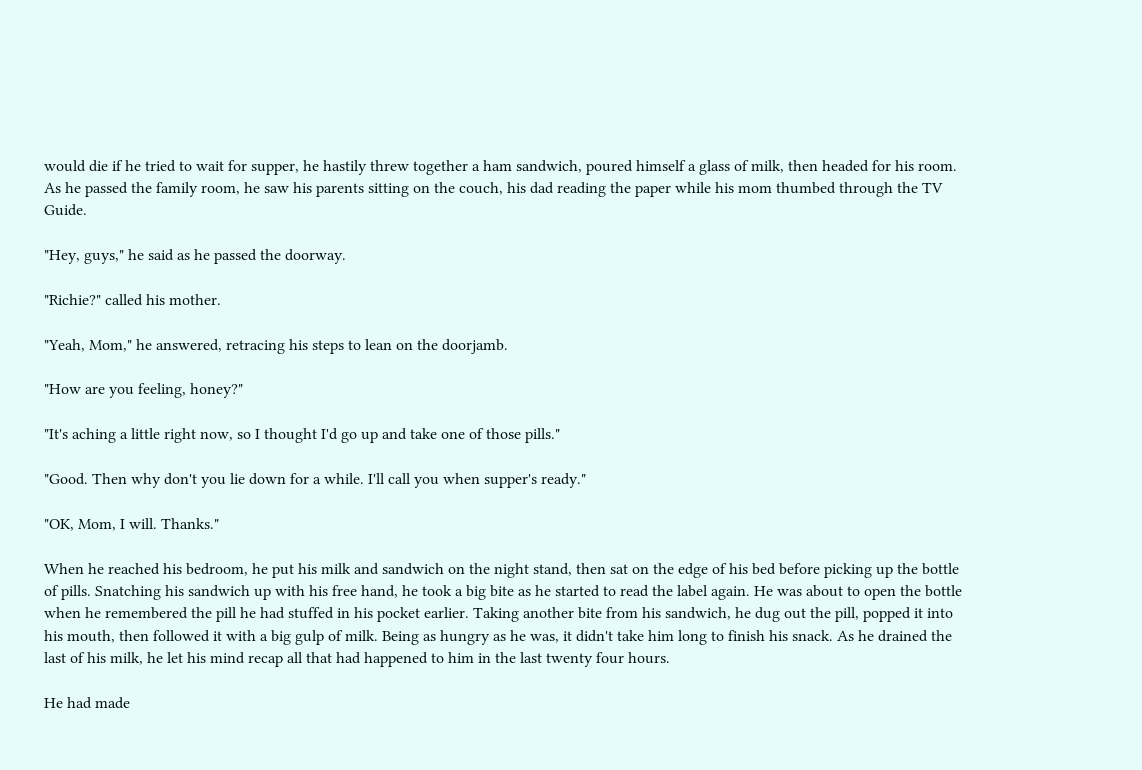would die if he tried to wait for supper, he hastily threw together a ham sandwich, poured himself a glass of milk, then headed for his room. As he passed the family room, he saw his parents sitting on the couch, his dad reading the paper while his mom thumbed through the TV Guide.

"Hey, guys," he said as he passed the doorway.

"Richie?" called his mother.

"Yeah, Mom," he answered, retracing his steps to lean on the doorjamb.

"How are you feeling, honey?"

"It's aching a little right now, so I thought I'd go up and take one of those pills."

"Good. Then why don't you lie down for a while. I'll call you when supper's ready."

"OK, Mom, I will. Thanks."

When he reached his bedroom, he put his milk and sandwich on the night stand, then sat on the edge of his bed before picking up the bottle of pills. Snatching his sandwich up with his free hand, he took a big bite as he started to read the label again. He was about to open the bottle when he remembered the pill he had stuffed in his pocket earlier. Taking another bite from his sandwich, he dug out the pill, popped it into his mouth, then followed it with a big gulp of milk. Being as hungry as he was, it didn't take him long to finish his snack. As he drained the last of his milk, he let his mind recap all that had happened to him in the last twenty four hours.

He had made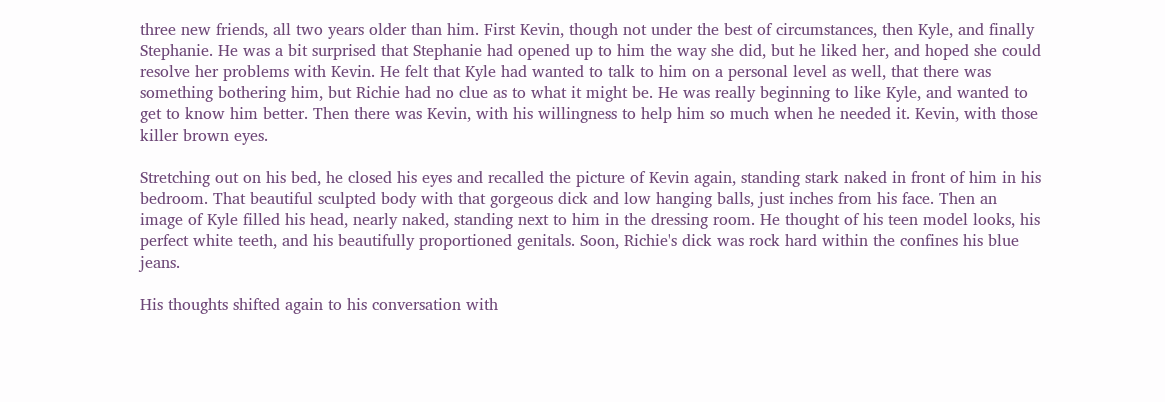three new friends, all two years older than him. First Kevin, though not under the best of circumstances, then Kyle, and finally Stephanie. He was a bit surprised that Stephanie had opened up to him the way she did, but he liked her, and hoped she could resolve her problems with Kevin. He felt that Kyle had wanted to talk to him on a personal level as well, that there was something bothering him, but Richie had no clue as to what it might be. He was really beginning to like Kyle, and wanted to get to know him better. Then there was Kevin, with his willingness to help him so much when he needed it. Kevin, with those killer brown eyes.

Stretching out on his bed, he closed his eyes and recalled the picture of Kevin again, standing stark naked in front of him in his bedroom. That beautiful sculpted body with that gorgeous dick and low hanging balls, just inches from his face. Then an image of Kyle filled his head, nearly naked, standing next to him in the dressing room. He thought of his teen model looks, his perfect white teeth, and his beautifully proportioned genitals. Soon, Richie's dick was rock hard within the confines his blue jeans.

His thoughts shifted again to his conversation with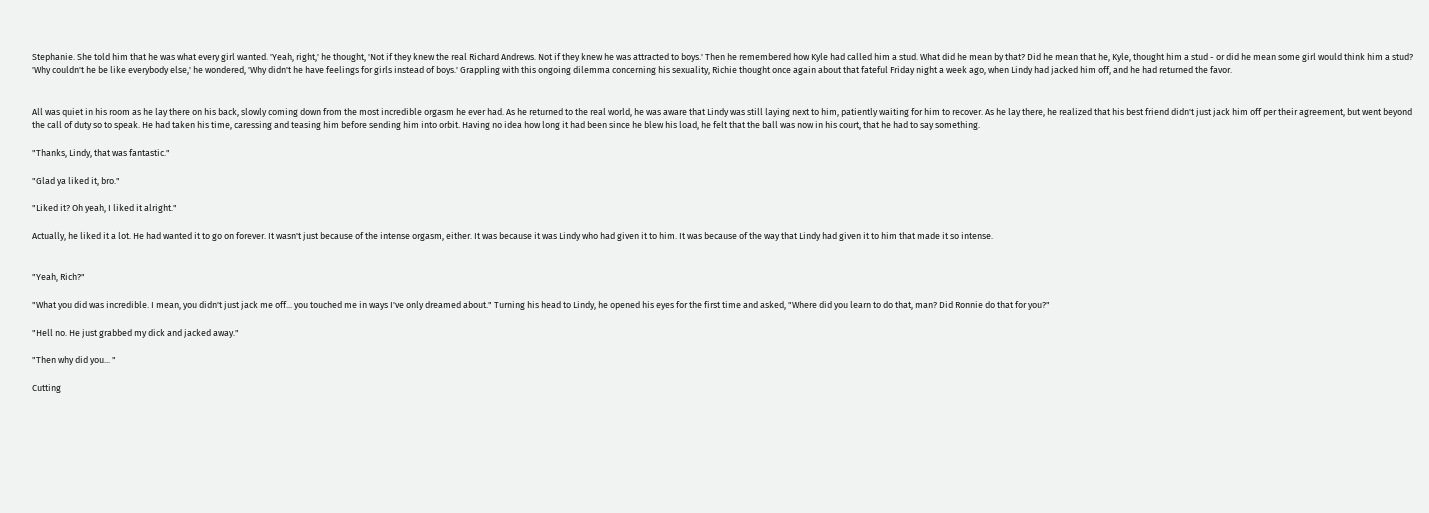Stephanie. She told him that he was what every girl wanted. 'Yeah, right,' he thought, 'Not if they knew the real Richard Andrews. Not if they knew he was attracted to boys.' Then he remembered how Kyle had called him a stud. What did he mean by that? Did he mean that he, Kyle, thought him a stud - or did he mean some girl would think him a stud? 'Why couldn't he be like everybody else,' he wondered, 'Why didn't he have feelings for girls instead of boys.' Grappling with this ongoing dilemma concerning his sexuality, Richie thought once again about that fateful Friday night a week ago, when Lindy had jacked him off, and he had returned the favor.


All was quiet in his room as he lay there on his back, slowly coming down from the most incredible orgasm he ever had. As he returned to the real world, he was aware that Lindy was still laying next to him, patiently waiting for him to recover. As he lay there, he realized that his best friend didn't just jack him off per their agreement, but went beyond the call of duty so to speak. He had taken his time, caressing and teasing him before sending him into orbit. Having no idea how long it had been since he blew his load, he felt that the ball was now in his court, that he had to say something.

"Thanks, Lindy, that was fantastic."

"Glad ya liked it, bro."

"Liked it? Oh yeah, I liked it alright."

Actually, he liked it a lot. He had wanted it to go on forever. It wasn't just because of the intense orgasm, either. It was because it was Lindy who had given it to him. It was because of the way that Lindy had given it to him that made it so intense.


"Yeah, Rich?"

"What you did was incredible. I mean, you didn't just jack me off... you touched me in ways I've only dreamed about." Turning his head to Lindy, he opened his eyes for the first time and asked, "Where did you learn to do that, man? Did Ronnie do that for you?"

"Hell no. He just grabbed my dick and jacked away."

"Then why did you... "

Cutting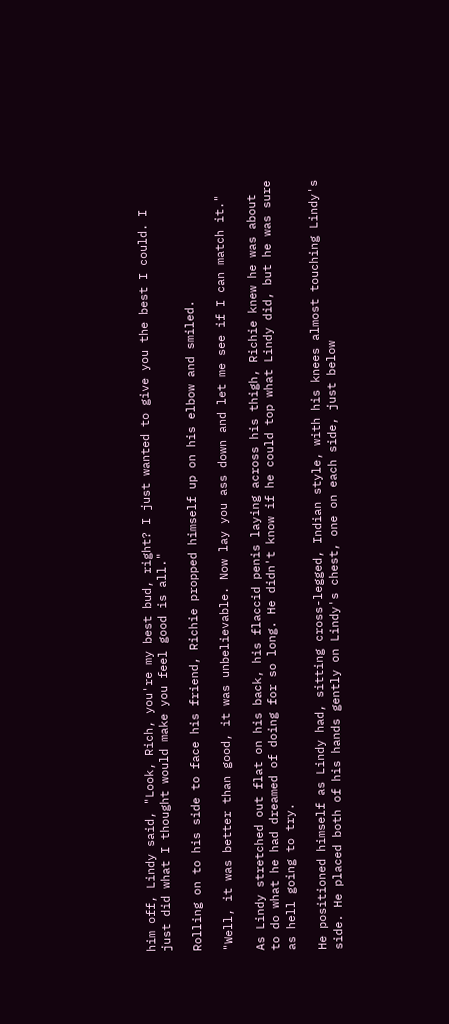him off, Lindy said, "Look, Rich, you're my best bud, right? I just wanted to give you the best I could. I just did what I thought would make you feel good is all."

Rolling on to his side to face his friend, Richie propped himself up on his elbow and smiled.

"Well, it was better than good, it was unbelievable. Now lay you ass down and let me see if I can match it."

As Lindy stretched out flat on his back, his flaccid penis laying across his thigh, Richie knew he was about to do what he had dreamed of doing for so long. He didn't know if he could top what Lindy did, but he was sure as hell going to try.

He positioned himself as Lindy had, sitting cross-legged, Indian style, with his knees almost touching Lindy's side. He placed both of his hands gently on Lindy's chest, one on each side, just below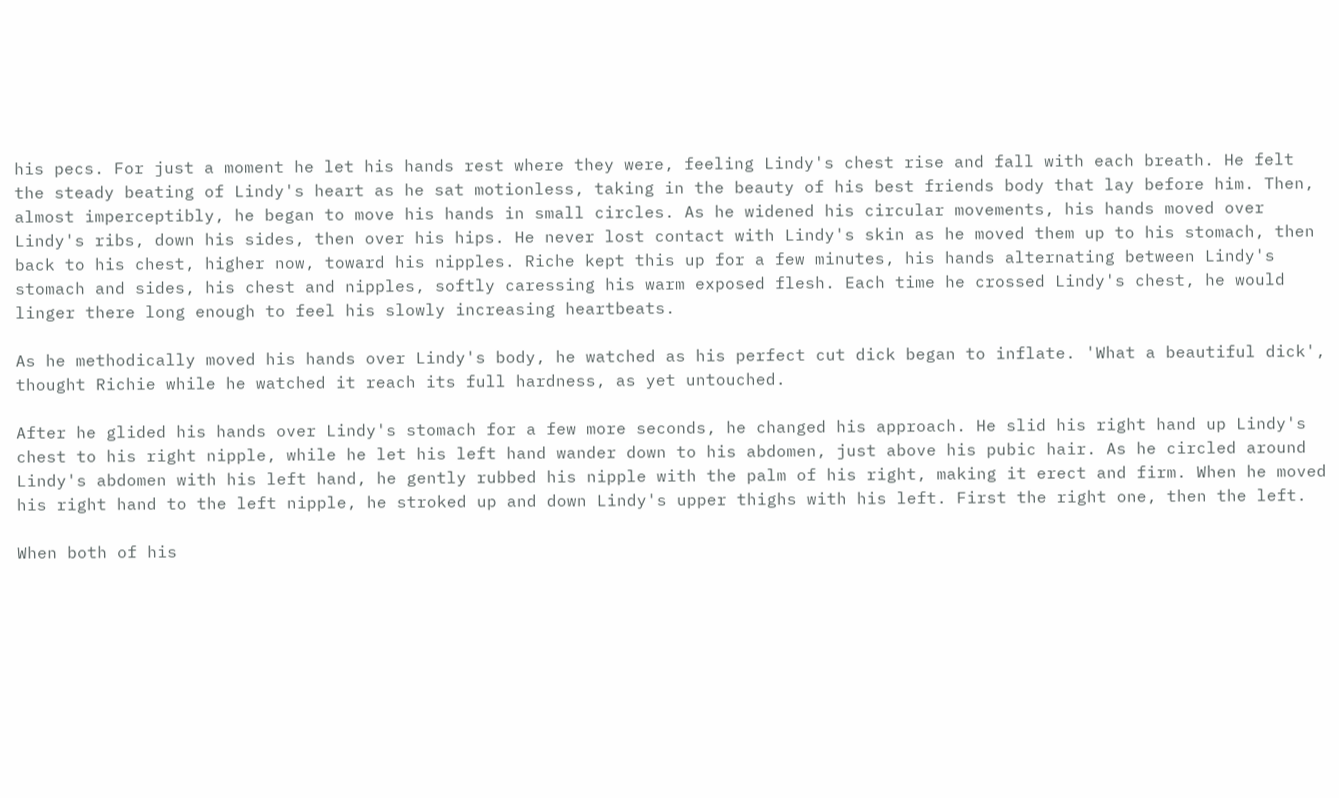his pecs. For just a moment he let his hands rest where they were, feeling Lindy's chest rise and fall with each breath. He felt the steady beating of Lindy's heart as he sat motionless, taking in the beauty of his best friends body that lay before him. Then, almost imperceptibly, he began to move his hands in small circles. As he widened his circular movements, his hands moved over Lindy's ribs, down his sides, then over his hips. He never lost contact with Lindy's skin as he moved them up to his stomach, then back to his chest, higher now, toward his nipples. Riche kept this up for a few minutes, his hands alternating between Lindy's stomach and sides, his chest and nipples, softly caressing his warm exposed flesh. Each time he crossed Lindy's chest, he would linger there long enough to feel his slowly increasing heartbeats.

As he methodically moved his hands over Lindy's body, he watched as his perfect cut dick began to inflate. 'What a beautiful dick', thought Richie while he watched it reach its full hardness, as yet untouched.

After he glided his hands over Lindy's stomach for a few more seconds, he changed his approach. He slid his right hand up Lindy's chest to his right nipple, while he let his left hand wander down to his abdomen, just above his pubic hair. As he circled around Lindy's abdomen with his left hand, he gently rubbed his nipple with the palm of his right, making it erect and firm. When he moved his right hand to the left nipple, he stroked up and down Lindy's upper thighs with his left. First the right one, then the left.

When both of his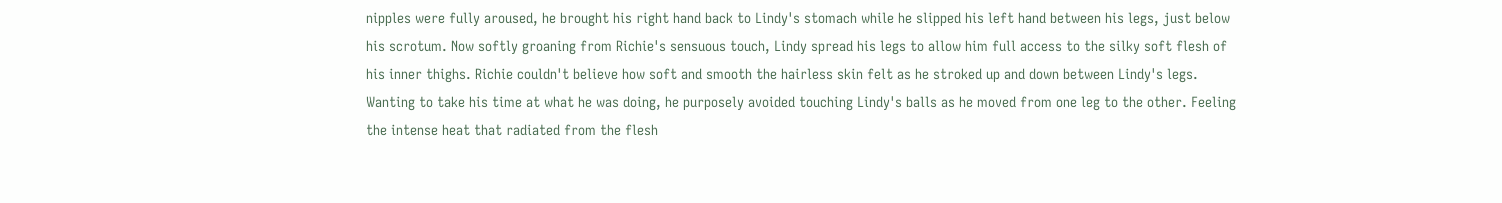nipples were fully aroused, he brought his right hand back to Lindy's stomach while he slipped his left hand between his legs, just below his scrotum. Now softly groaning from Richie's sensuous touch, Lindy spread his legs to allow him full access to the silky soft flesh of his inner thighs. Richie couldn't believe how soft and smooth the hairless skin felt as he stroked up and down between Lindy's legs. Wanting to take his time at what he was doing, he purposely avoided touching Lindy's balls as he moved from one leg to the other. Feeling the intense heat that radiated from the flesh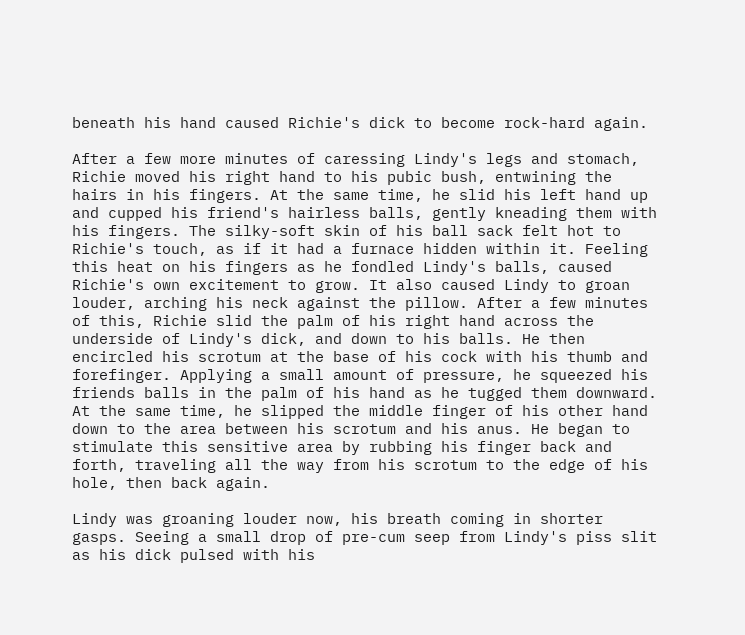beneath his hand caused Richie's dick to become rock-hard again.

After a few more minutes of caressing Lindy's legs and stomach, Richie moved his right hand to his pubic bush, entwining the hairs in his fingers. At the same time, he slid his left hand up and cupped his friend's hairless balls, gently kneading them with his fingers. The silky-soft skin of his ball sack felt hot to Richie's touch, as if it had a furnace hidden within it. Feeling this heat on his fingers as he fondled Lindy's balls, caused Richie's own excitement to grow. It also caused Lindy to groan louder, arching his neck against the pillow. After a few minutes of this, Richie slid the palm of his right hand across the underside of Lindy's dick, and down to his balls. He then encircled his scrotum at the base of his cock with his thumb and forefinger. Applying a small amount of pressure, he squeezed his friends balls in the palm of his hand as he tugged them downward. At the same time, he slipped the middle finger of his other hand down to the area between his scrotum and his anus. He began to stimulate this sensitive area by rubbing his finger back and forth, traveling all the way from his scrotum to the edge of his hole, then back again.

Lindy was groaning louder now, his breath coming in shorter gasps. Seeing a small drop of pre-cum seep from Lindy's piss slit as his dick pulsed with his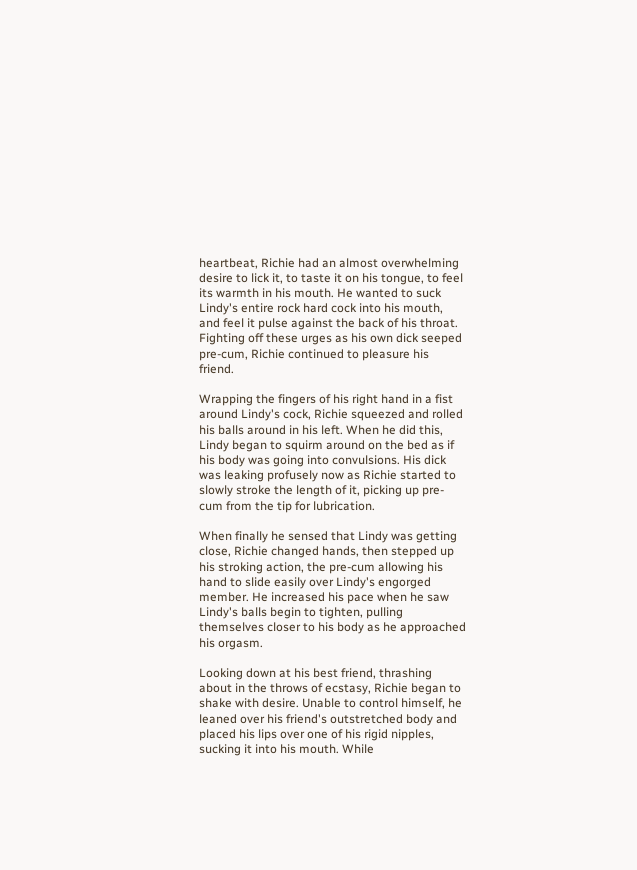heartbeat, Richie had an almost overwhelming desire to lick it, to taste it on his tongue, to feel its warmth in his mouth. He wanted to suck Lindy's entire rock hard cock into his mouth, and feel it pulse against the back of his throat. Fighting off these urges as his own dick seeped pre-cum, Richie continued to pleasure his friend.

Wrapping the fingers of his right hand in a fist around Lindy's cock, Richie squeezed and rolled his balls around in his left. When he did this, Lindy began to squirm around on the bed as if his body was going into convulsions. His dick was leaking profusely now as Richie started to slowly stroke the length of it, picking up pre-cum from the tip for lubrication.

When finally he sensed that Lindy was getting close, Richie changed hands, then stepped up his stroking action, the pre-cum allowing his hand to slide easily over Lindy's engorged member. He increased his pace when he saw Lindy's balls begin to tighten, pulling themselves closer to his body as he approached his orgasm.

Looking down at his best friend, thrashing about in the throws of ecstasy, Richie began to shake with desire. Unable to control himself, he leaned over his friend's outstretched body and placed his lips over one of his rigid nipples, sucking it into his mouth. While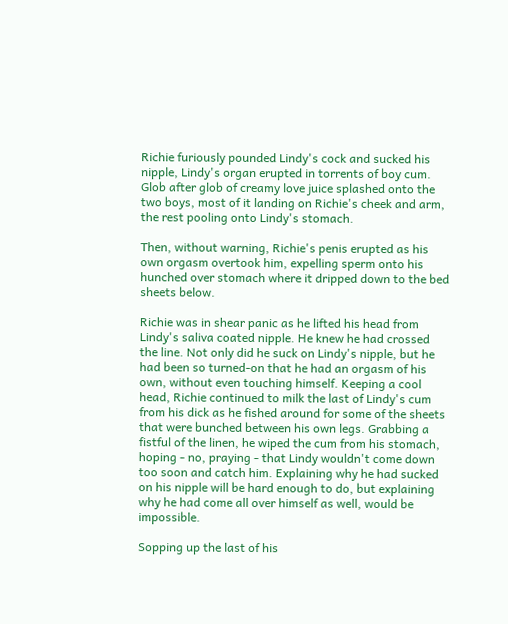Richie furiously pounded Lindy's cock and sucked his nipple, Lindy's organ erupted in torrents of boy cum. Glob after glob of creamy love juice splashed onto the two boys, most of it landing on Richie's cheek and arm, the rest pooling onto Lindy's stomach.

Then, without warning, Richie's penis erupted as his own orgasm overtook him, expelling sperm onto his hunched over stomach where it dripped down to the bed sheets below.

Richie was in shear panic as he lifted his head from Lindy's saliva coated nipple. He knew he had crossed the line. Not only did he suck on Lindy's nipple, but he had been so turned-on that he had an orgasm of his own, without even touching himself. Keeping a cool head, Richie continued to milk the last of Lindy's cum from his dick as he fished around for some of the sheets that were bunched between his own legs. Grabbing a fistful of the linen, he wiped the cum from his stomach, hoping - no, praying - that Lindy wouldn't come down too soon and catch him. Explaining why he had sucked on his nipple will be hard enough to do, but explaining why he had come all over himself as well, would be impossible.

Sopping up the last of his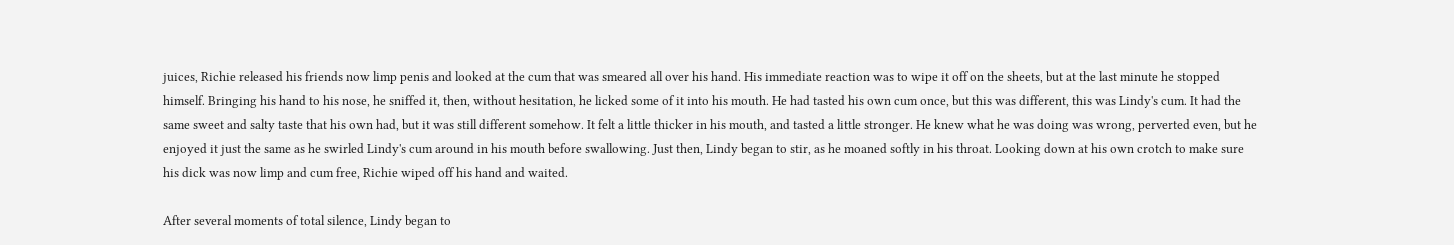juices, Richie released his friends now limp penis and looked at the cum that was smeared all over his hand. His immediate reaction was to wipe it off on the sheets, but at the last minute he stopped himself. Bringing his hand to his nose, he sniffed it, then, without hesitation, he licked some of it into his mouth. He had tasted his own cum once, but this was different, this was Lindy's cum. It had the same sweet and salty taste that his own had, but it was still different somehow. It felt a little thicker in his mouth, and tasted a little stronger. He knew what he was doing was wrong, perverted even, but he enjoyed it just the same as he swirled Lindy's cum around in his mouth before swallowing. Just then, Lindy began to stir, as he moaned softly in his throat. Looking down at his own crotch to make sure his dick was now limp and cum free, Richie wiped off his hand and waited.

After several moments of total silence, Lindy began to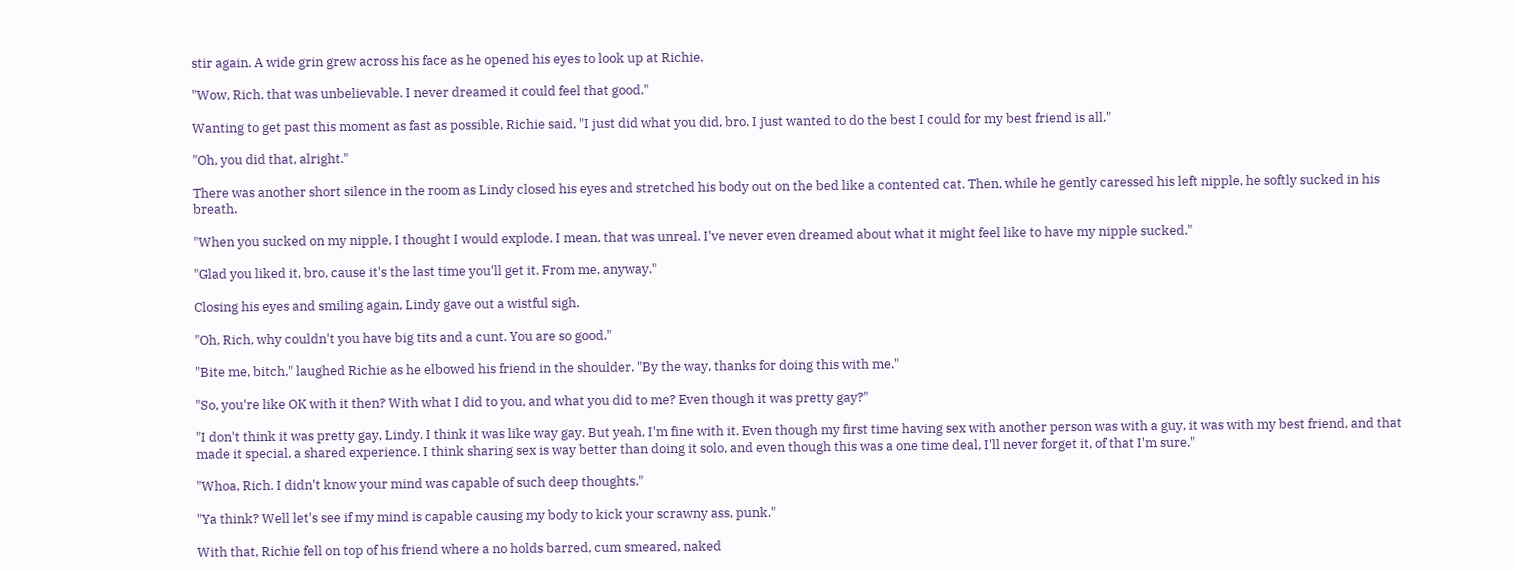stir again. A wide grin grew across his face as he opened his eyes to look up at Richie.

"Wow, Rich, that was unbelievable. I never dreamed it could feel that good."

Wanting to get past this moment as fast as possible, Richie said, "I just did what you did, bro. I just wanted to do the best I could for my best friend is all."

"Oh, you did that, alright."

There was another short silence in the room as Lindy closed his eyes and stretched his body out on the bed like a contented cat. Then, while he gently caressed his left nipple, he softly sucked in his breath.

"When you sucked on my nipple, I thought I would explode. I mean, that was unreal. I've never even dreamed about what it might feel like to have my nipple sucked."

"Glad you liked it, bro, cause it's the last time you'll get it. From me, anyway."

Closing his eyes and smiling again, Lindy gave out a wistful sigh.

"Oh, Rich, why couldn't you have big tits and a cunt. You are so good."

"Bite me, bitch," laughed Richie as he elbowed his friend in the shoulder. "By the way, thanks for doing this with me."

"So, you're like OK with it then? With what I did to you, and what you did to me? Even though it was pretty gay?"

"I don't think it was pretty gay, Lindy. I think it was like way gay. But yeah, I'm fine with it. Even though my first time having sex with another person was with a guy, it was with my best friend, and that made it special, a shared experience. I think sharing sex is way better than doing it solo, and even though this was a one time deal, I'll never forget it, of that I'm sure."

"Whoa, Rich. I didn't know your mind was capable of such deep thoughts."

"Ya think? Well let's see if my mind is capable causing my body to kick your scrawny ass, punk."

With that, Richie fell on top of his friend where a no holds barred, cum smeared, naked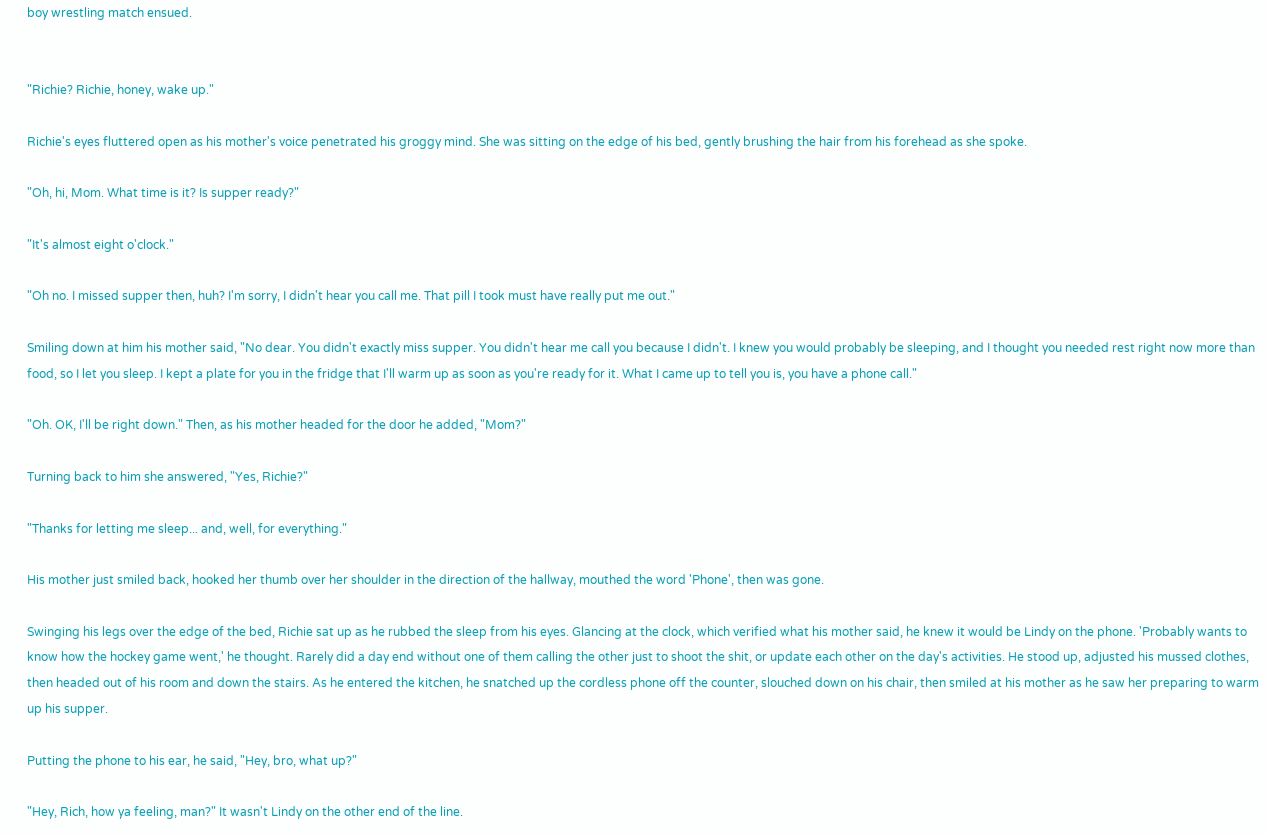boy wrestling match ensued.


"Richie? Richie, honey, wake up."

Richie's eyes fluttered open as his mother's voice penetrated his groggy mind. She was sitting on the edge of his bed, gently brushing the hair from his forehead as she spoke.

"Oh, hi, Mom. What time is it? Is supper ready?"

"It's almost eight o'clock."

"Oh no. I missed supper then, huh? I'm sorry, I didn't hear you call me. That pill I took must have really put me out."

Smiling down at him his mother said, "No dear. You didn't exactly miss supper. You didn't hear me call you because I didn't. I knew you would probably be sleeping, and I thought you needed rest right now more than food, so I let you sleep. I kept a plate for you in the fridge that I'll warm up as soon as you're ready for it. What I came up to tell you is, you have a phone call."

"Oh. OK, I'll be right down." Then, as his mother headed for the door he added, "Mom?"

Turning back to him she answered, "Yes, Richie?"

"Thanks for letting me sleep... and, well, for everything."

His mother just smiled back, hooked her thumb over her shoulder in the direction of the hallway, mouthed the word 'Phone', then was gone.

Swinging his legs over the edge of the bed, Richie sat up as he rubbed the sleep from his eyes. Glancing at the clock, which verified what his mother said, he knew it would be Lindy on the phone. 'Probably wants to know how the hockey game went,' he thought. Rarely did a day end without one of them calling the other just to shoot the shit, or update each other on the day's activities. He stood up, adjusted his mussed clothes, then headed out of his room and down the stairs. As he entered the kitchen, he snatched up the cordless phone off the counter, slouched down on his chair, then smiled at his mother as he saw her preparing to warm up his supper.

Putting the phone to his ear, he said, "Hey, bro, what up?"

"Hey, Rich, how ya feeling, man?" It wasn't Lindy on the other end of the line.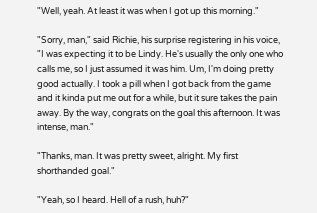"Well, yeah. At least it was when I got up this morning."

"Sorry, man," said Richie, his surprise registering in his voice, "I was expecting it to be Lindy. He's usually the only one who calls me, so I just assumed it was him. Um, I'm doing pretty good actually. I took a pill when I got back from the game and it kinda put me out for a while, but it sure takes the pain away. By the way, congrats on the goal this afternoon. It was intense, man."

"Thanks, man. It was pretty sweet, alright. My first shorthanded goal."

"Yeah, so I heard. Hell of a rush, huh?"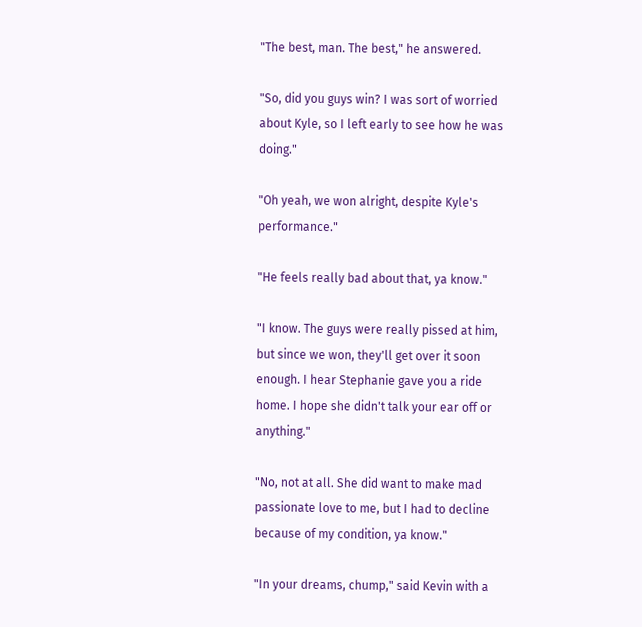"The best, man. The best," he answered.

"So, did you guys win? I was sort of worried about Kyle, so I left early to see how he was doing."

"Oh yeah, we won alright, despite Kyle's performance."

"He feels really bad about that, ya know."

"I know. The guys were really pissed at him, but since we won, they'll get over it soon enough. I hear Stephanie gave you a ride home. I hope she didn't talk your ear off or anything."

"No, not at all. She did want to make mad passionate love to me, but I had to decline because of my condition, ya know."

"In your dreams, chump," said Kevin with a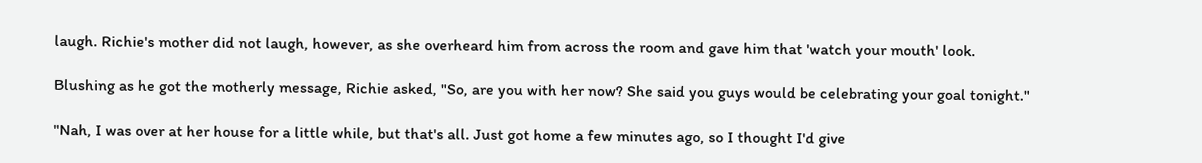laugh. Richie's mother did not laugh, however, as she overheard him from across the room and gave him that 'watch your mouth' look.

Blushing as he got the motherly message, Richie asked, "So, are you with her now? She said you guys would be celebrating your goal tonight."

"Nah, I was over at her house for a little while, but that's all. Just got home a few minutes ago, so I thought I'd give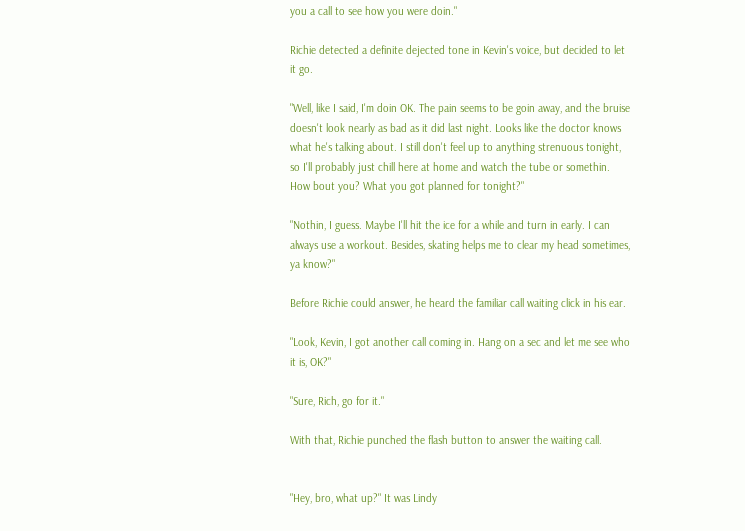you a call to see how you were doin."

Richie detected a definite dejected tone in Kevin's voice, but decided to let it go.

"Well, like I said, I'm doin OK. The pain seems to be goin away, and the bruise doesn't look nearly as bad as it did last night. Looks like the doctor knows what he's talking about. I still don't feel up to anything strenuous tonight, so I'll probably just chill here at home and watch the tube or somethin. How bout you? What you got planned for tonight?"

"Nothin, I guess. Maybe I'll hit the ice for a while and turn in early. I can always use a workout. Besides, skating helps me to clear my head sometimes, ya know?"

Before Richie could answer, he heard the familiar call waiting click in his ear.

"Look, Kevin, I got another call coming in. Hang on a sec and let me see who it is, OK?"

"Sure, Rich, go for it."

With that, Richie punched the flash button to answer the waiting call.


"Hey, bro, what up?" It was Lindy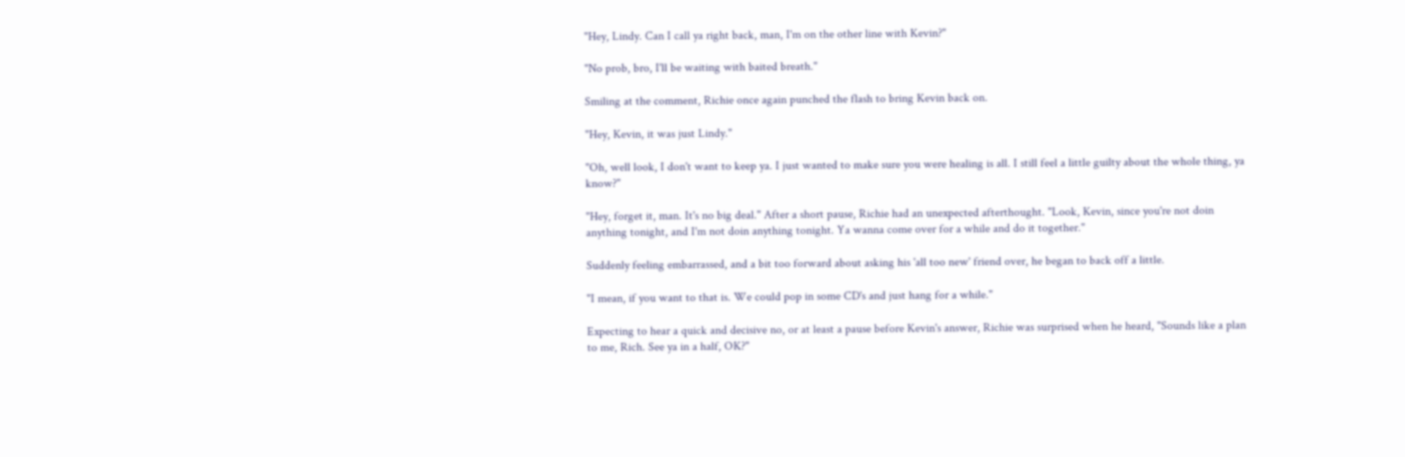"Hey, Lindy. Can I call ya right back, man, I'm on the other line with Kevin?"

"No prob, bro, I'll be waiting with baited breath."

Smiling at the comment, Richie once again punched the flash to bring Kevin back on.

"Hey, Kevin, it was just Lindy."

"Oh, well look, I don't want to keep ya. I just wanted to make sure you were healing is all. I still feel a little guilty about the whole thing, ya know?"

"Hey, forget it, man. It's no big deal." After a short pause, Richie had an unexpected afterthought. "Look, Kevin, since you're not doin anything tonight, and I'm not doin anything tonight. Ya wanna come over for a while and do it together."

Suddenly feeling embarrassed, and a bit too forward about asking his 'all too new' friend over, he began to back off a little.

"I mean, if you want to that is. We could pop in some CD's and just hang for a while."

Expecting to hear a quick and decisive no, or at least a pause before Kevin's answer, Richie was surprised when he heard, "Sounds like a plan to me, Rich. See ya in a half, OK?"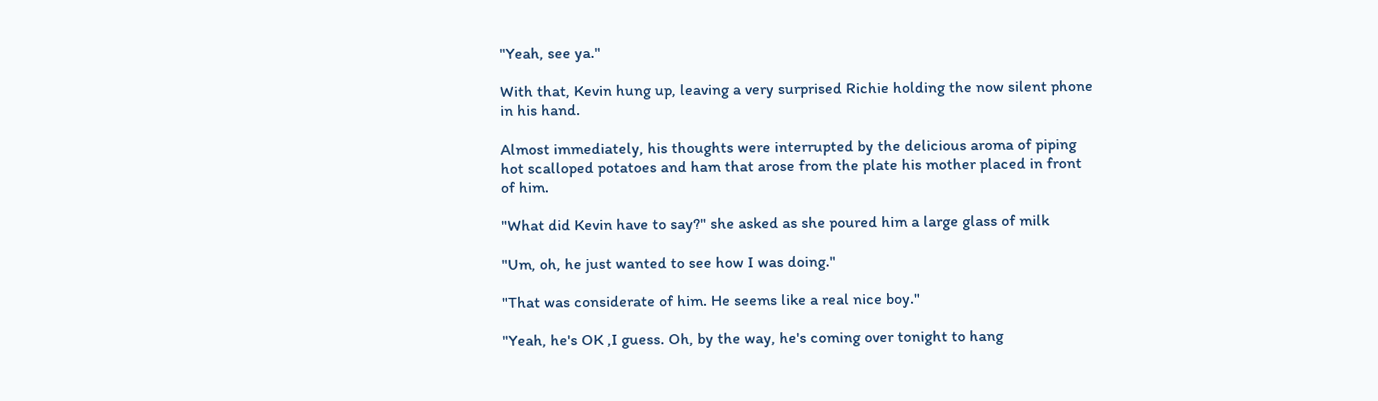"Yeah, see ya."

With that, Kevin hung up, leaving a very surprised Richie holding the now silent phone in his hand.

Almost immediately, his thoughts were interrupted by the delicious aroma of piping hot scalloped potatoes and ham that arose from the plate his mother placed in front of him.

"What did Kevin have to say?" she asked as she poured him a large glass of milk

"Um, oh, he just wanted to see how I was doing."

"That was considerate of him. He seems like a real nice boy."

"Yeah, he's OK ,I guess. Oh, by the way, he's coming over tonight to hang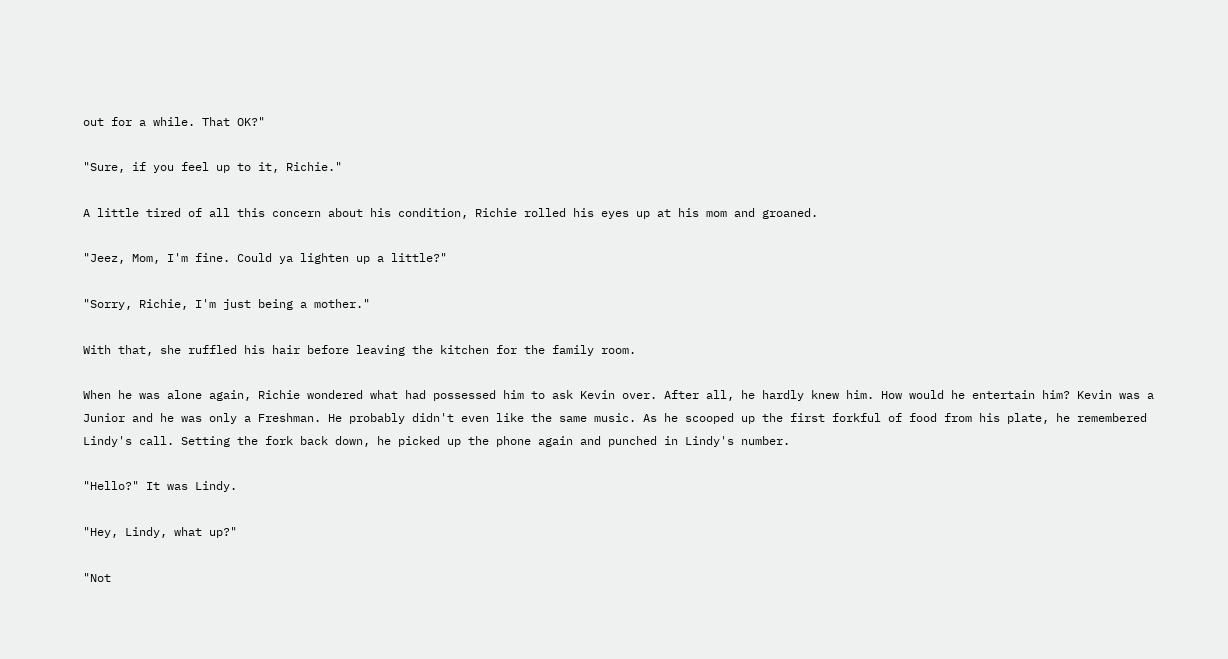out for a while. That OK?"

"Sure, if you feel up to it, Richie."

A little tired of all this concern about his condition, Richie rolled his eyes up at his mom and groaned.

"Jeez, Mom, I'm fine. Could ya lighten up a little?"

"Sorry, Richie, I'm just being a mother."

With that, she ruffled his hair before leaving the kitchen for the family room.

When he was alone again, Richie wondered what had possessed him to ask Kevin over. After all, he hardly knew him. How would he entertain him? Kevin was a Junior and he was only a Freshman. He probably didn't even like the same music. As he scooped up the first forkful of food from his plate, he remembered Lindy's call. Setting the fork back down, he picked up the phone again and punched in Lindy's number.

"Hello?" It was Lindy.

"Hey, Lindy, what up?"

"Not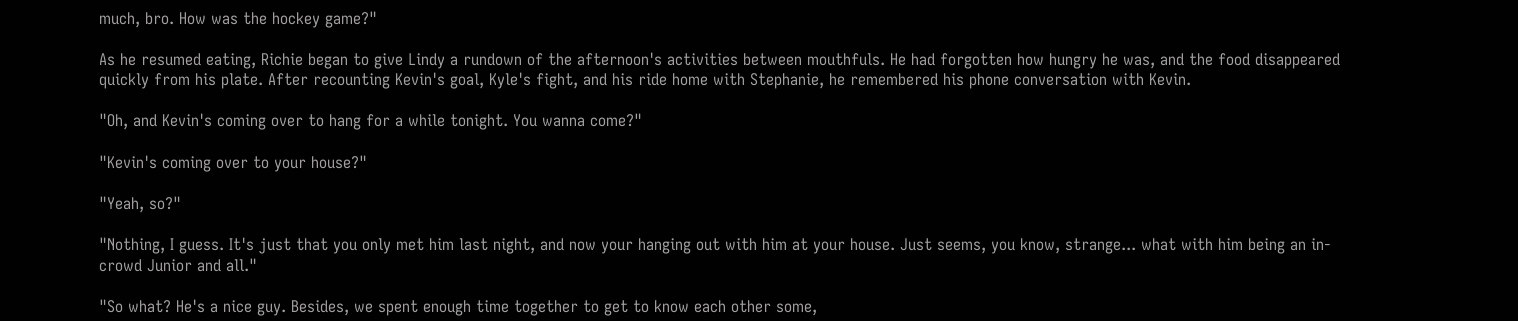much, bro. How was the hockey game?"

As he resumed eating, Richie began to give Lindy a rundown of the afternoon's activities between mouthfuls. He had forgotten how hungry he was, and the food disappeared quickly from his plate. After recounting Kevin's goal, Kyle's fight, and his ride home with Stephanie, he remembered his phone conversation with Kevin.

"Oh, and Kevin's coming over to hang for a while tonight. You wanna come?"

"Kevin's coming over to your house?"

"Yeah, so?"

"Nothing, I guess. It's just that you only met him last night, and now your hanging out with him at your house. Just seems, you know, strange... what with him being an in-crowd Junior and all."

"So what? He's a nice guy. Besides, we spent enough time together to get to know each other some,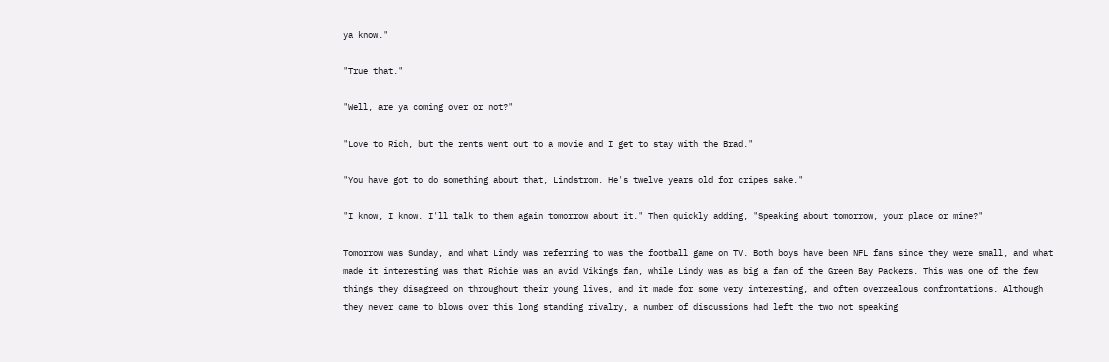ya know."

"True that."

"Well, are ya coming over or not?"

"Love to Rich, but the rents went out to a movie and I get to stay with the Brad."

"You have got to do something about that, Lindstrom. He's twelve years old for cripes sake."

"I know, I know. I'll talk to them again tomorrow about it." Then quickly adding, "Speaking about tomorrow, your place or mine?"

Tomorrow was Sunday, and what Lindy was referring to was the football game on TV. Both boys have been NFL fans since they were small, and what made it interesting was that Richie was an avid Vikings fan, while Lindy was as big a fan of the Green Bay Packers. This was one of the few things they disagreed on throughout their young lives, and it made for some very interesting, and often overzealous confrontations. Although they never came to blows over this long standing rivalry, a number of discussions had left the two not speaking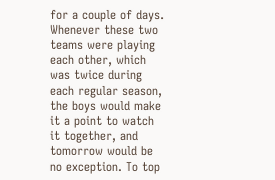for a couple of days. Whenever these two teams were playing each other, which was twice during each regular season, the boys would make it a point to watch it together, and tomorrow would be no exception. To top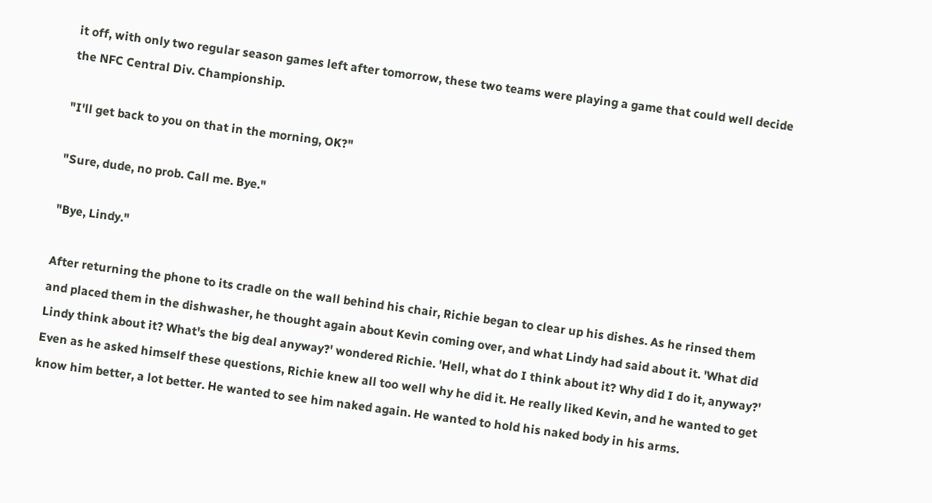it off, with only two regular season games left after tomorrow, these two teams were playing a game that could well decide the NFC Central Div. Championship.

"I'll get back to you on that in the morning, OK?"

"Sure, dude, no prob. Call me. Bye."

"Bye, Lindy."

After returning the phone to its cradle on the wall behind his chair, Richie began to clear up his dishes. As he rinsed them and placed them in the dishwasher, he thought again about Kevin coming over, and what Lindy had said about it. 'What did Lindy think about it? What's the big deal anyway?' wondered Richie. 'Hell, what do I think about it? Why did I do it, anyway?' Even as he asked himself these questions, Richie knew all too well why he did it. He really liked Kevin, and he wanted to get know him better, a lot better. He wanted to see him naked again. He wanted to hold his naked body in his arms.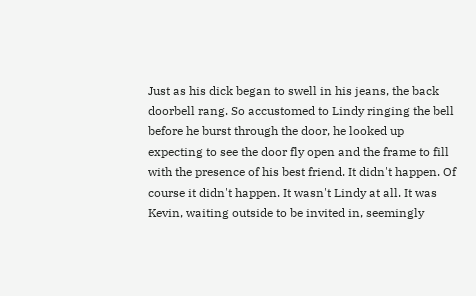Just as his dick began to swell in his jeans, the back doorbell rang. So accustomed to Lindy ringing the bell before he burst through the door, he looked up expecting to see the door fly open and the frame to fill with the presence of his best friend. It didn't happen. Of course it didn't happen. It wasn't Lindy at all. It was Kevin, waiting outside to be invited in, seemingly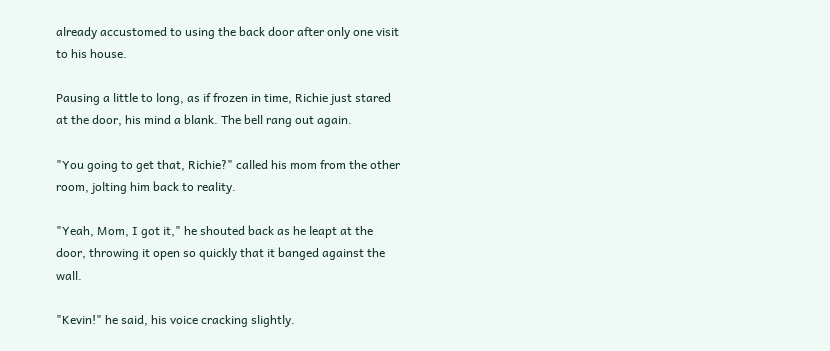already accustomed to using the back door after only one visit to his house.

Pausing a little to long, as if frozen in time, Richie just stared at the door, his mind a blank. The bell rang out again.

"You going to get that, Richie?" called his mom from the other room, jolting him back to reality.

"Yeah, Mom, I got it," he shouted back as he leapt at the door, throwing it open so quickly that it banged against the wall.

"Kevin!" he said, his voice cracking slightly.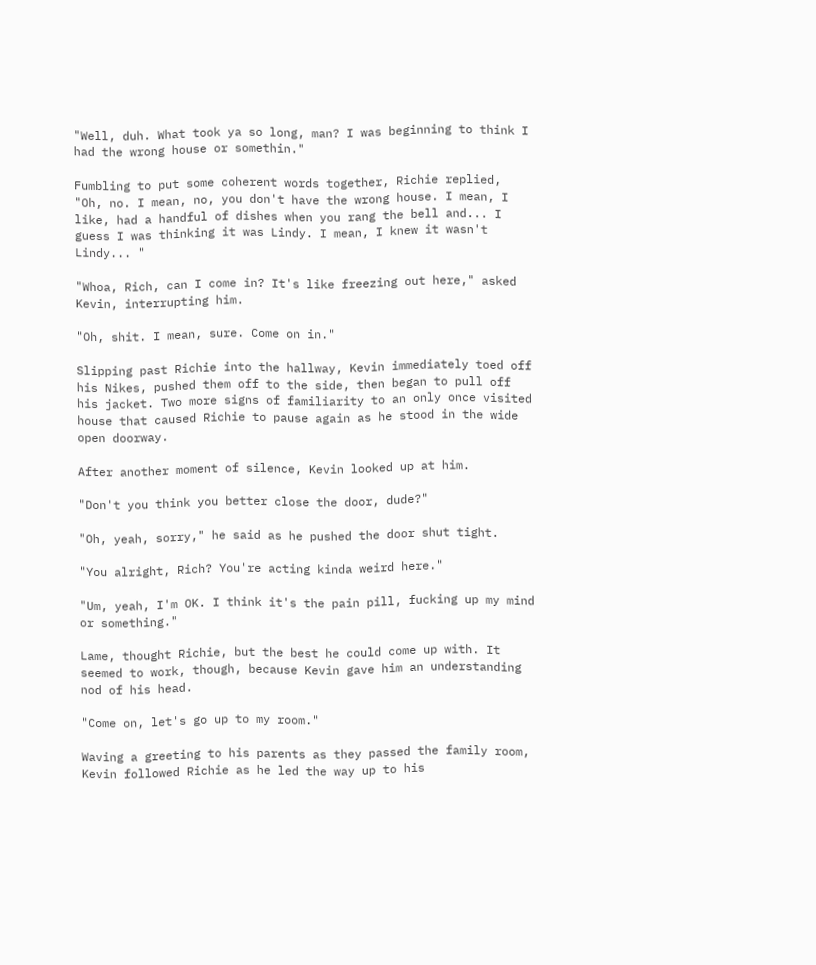"Well, duh. What took ya so long, man? I was beginning to think I had the wrong house or somethin."

Fumbling to put some coherent words together, Richie replied, "Oh, no. I mean, no, you don't have the wrong house. I mean, I like, had a handful of dishes when you rang the bell and... I guess I was thinking it was Lindy. I mean, I knew it wasn't Lindy... "

"Whoa, Rich, can I come in? It's like freezing out here," asked Kevin, interrupting him.

"Oh, shit. I mean, sure. Come on in."

Slipping past Richie into the hallway, Kevin immediately toed off his Nikes, pushed them off to the side, then began to pull off his jacket. Two more signs of familiarity to an only once visited house that caused Richie to pause again as he stood in the wide open doorway.

After another moment of silence, Kevin looked up at him.

"Don't you think you better close the door, dude?"

"Oh, yeah, sorry," he said as he pushed the door shut tight.

"You alright, Rich? You're acting kinda weird here."

"Um, yeah, I'm OK. I think it's the pain pill, fucking up my mind or something."

Lame, thought Richie, but the best he could come up with. It seemed to work, though, because Kevin gave him an understanding nod of his head.

"Come on, let's go up to my room."

Waving a greeting to his parents as they passed the family room, Kevin followed Richie as he led the way up to his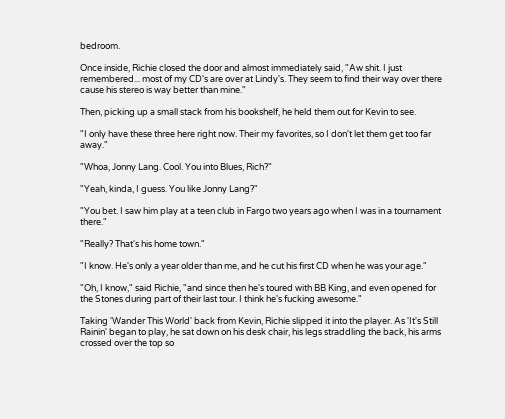bedroom.

Once inside, Richie closed the door and almost immediately said, "Aw shit. I just remembered... most of my CD's are over at Lindy's. They seem to find their way over there cause his stereo is way better than mine."

Then, picking up a small stack from his bookshelf, he held them out for Kevin to see.

"I only have these three here right now. Their my favorites, so I don't let them get too far away."

"Whoa, Jonny Lang. Cool. You into Blues, Rich?"

"Yeah, kinda, I guess. You like Jonny Lang?"

"You bet. I saw him play at a teen club in Fargo two years ago when I was in a tournament there."

"Really? That's his home town."

"I know. He's only a year older than me, and he cut his first CD when he was your age."

"Oh, I know," said Richie, "and since then he's toured with BB King, and even opened for the Stones during part of their last tour. I think he's fucking awesome."

Taking 'Wander This World' back from Kevin, Richie slipped it into the player. As 'It's Still Rainin' began to play, he sat down on his desk chair, his legs straddling the back, his arms crossed over the top so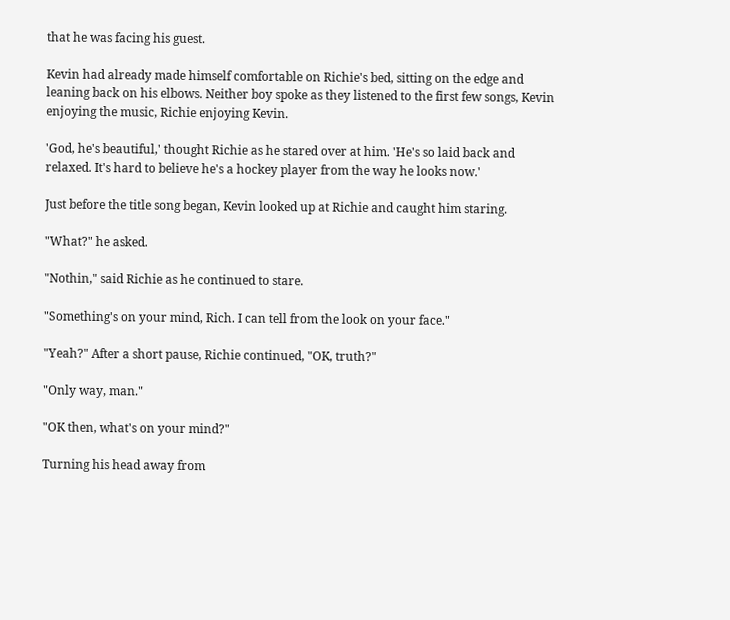that he was facing his guest.

Kevin had already made himself comfortable on Richie's bed, sitting on the edge and leaning back on his elbows. Neither boy spoke as they listened to the first few songs, Kevin enjoying the music, Richie enjoying Kevin.

'God, he's beautiful,' thought Richie as he stared over at him. 'He's so laid back and relaxed. It's hard to believe he's a hockey player from the way he looks now.'

Just before the title song began, Kevin looked up at Richie and caught him staring.

"What?" he asked.

"Nothin," said Richie as he continued to stare.

"Something's on your mind, Rich. I can tell from the look on your face."

"Yeah?" After a short pause, Richie continued, "OK, truth?"

"Only way, man."

"OK then, what's on your mind?"

Turning his head away from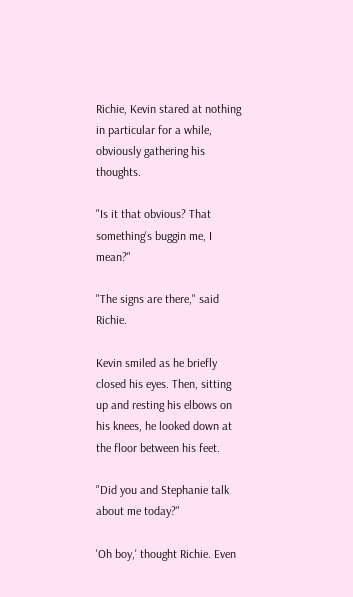Richie, Kevin stared at nothing in particular for a while, obviously gathering his thoughts.

"Is it that obvious? That something's buggin me, I mean?"

"The signs are there," said Richie.

Kevin smiled as he briefly closed his eyes. Then, sitting up and resting his elbows on his knees, he looked down at the floor between his feet.

"Did you and Stephanie talk about me today?"

'Oh boy,' thought Richie. Even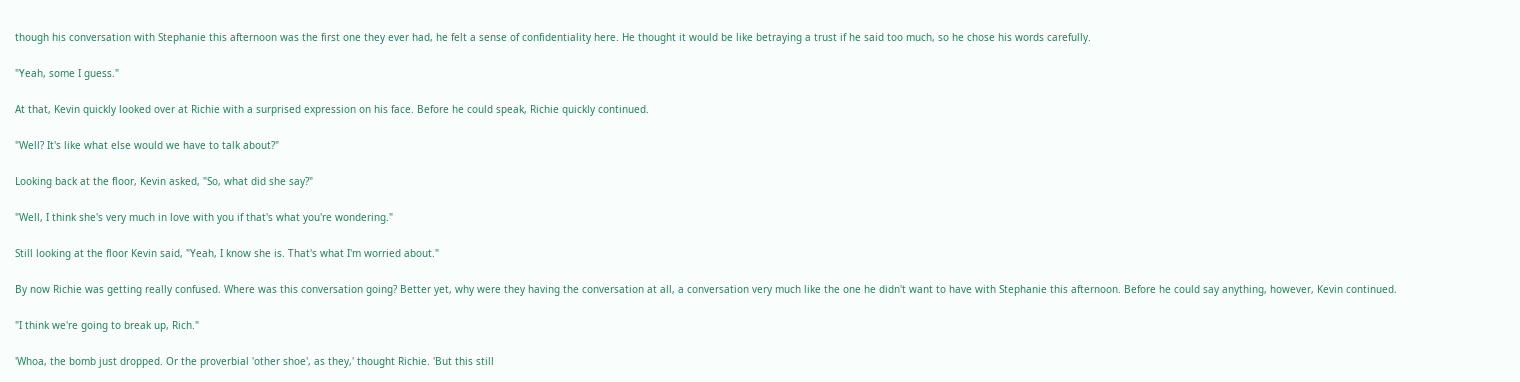though his conversation with Stephanie this afternoon was the first one they ever had, he felt a sense of confidentiality here. He thought it would be like betraying a trust if he said too much, so he chose his words carefully.

"Yeah, some I guess."

At that, Kevin quickly looked over at Richie with a surprised expression on his face. Before he could speak, Richie quickly continued.

"Well? It's like what else would we have to talk about?"

Looking back at the floor, Kevin asked, "So, what did she say?"

"Well, I think she's very much in love with you if that's what you're wondering."

Still looking at the floor Kevin said, "Yeah, I know she is. That's what I'm worried about."

By now Richie was getting really confused. Where was this conversation going? Better yet, why were they having the conversation at all, a conversation very much like the one he didn't want to have with Stephanie this afternoon. Before he could say anything, however, Kevin continued.

"I think we're going to break up, Rich."

'Whoa, the bomb just dropped. Or the proverbial 'other shoe', as they,' thought Richie. 'But this still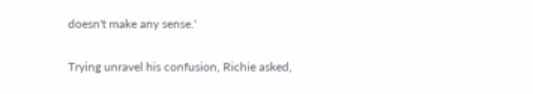doesn't make any sense.'

Trying unravel his confusion, Richie asked,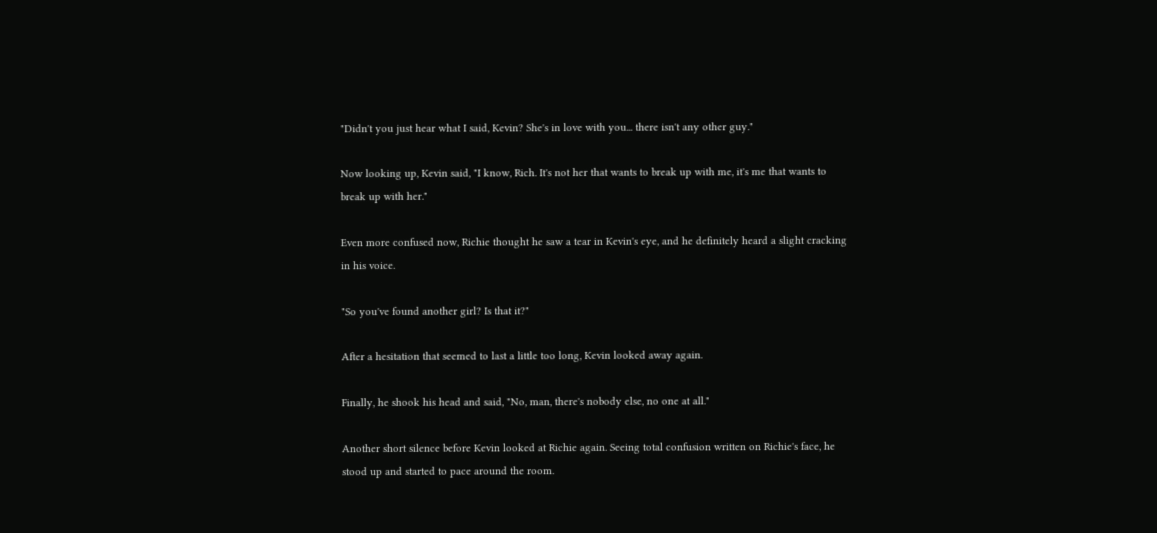"Didn't you just hear what I said, Kevin? She's in love with you... there isn't any other guy."

Now looking up, Kevin said, "I know, Rich. It's not her that wants to break up with me, it's me that wants to break up with her."

Even more confused now, Richie thought he saw a tear in Kevin's eye, and he definitely heard a slight cracking in his voice.

"So you've found another girl? Is that it?"

After a hesitation that seemed to last a little too long, Kevin looked away again.

Finally, he shook his head and said, "No, man, there's nobody else, no one at all."

Another short silence before Kevin looked at Richie again. Seeing total confusion written on Richie's face, he stood up and started to pace around the room.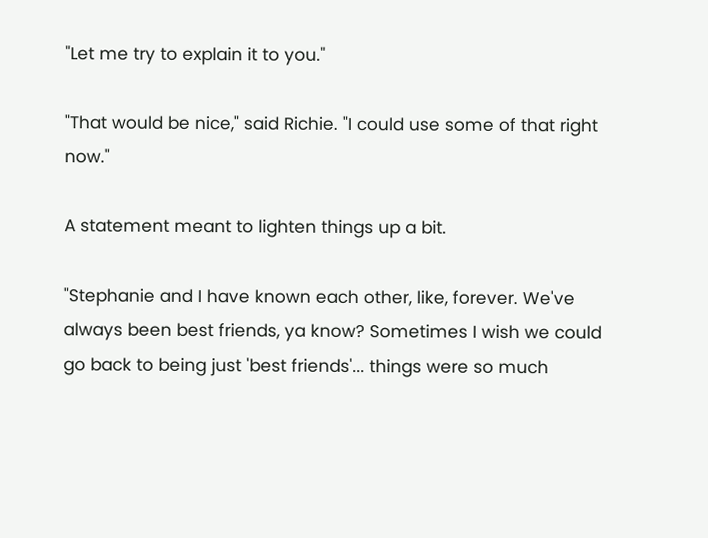"Let me try to explain it to you."

"That would be nice," said Richie. "I could use some of that right now."

A statement meant to lighten things up a bit.

"Stephanie and I have known each other, like, forever. We've always been best friends, ya know? Sometimes I wish we could go back to being just 'best friends'... things were so much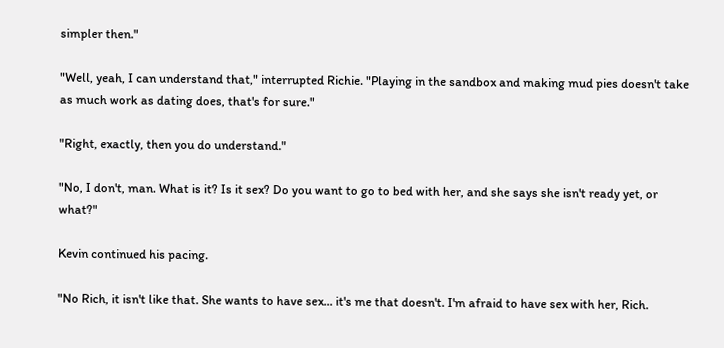simpler then."

"Well, yeah, I can understand that," interrupted Richie. "Playing in the sandbox and making mud pies doesn't take as much work as dating does, that's for sure."

"Right, exactly, then you do understand."

"No, I don't, man. What is it? Is it sex? Do you want to go to bed with her, and she says she isn't ready yet, or what?"

Kevin continued his pacing.

"No Rich, it isn't like that. She wants to have sex... it's me that doesn't. I'm afraid to have sex with her, Rich.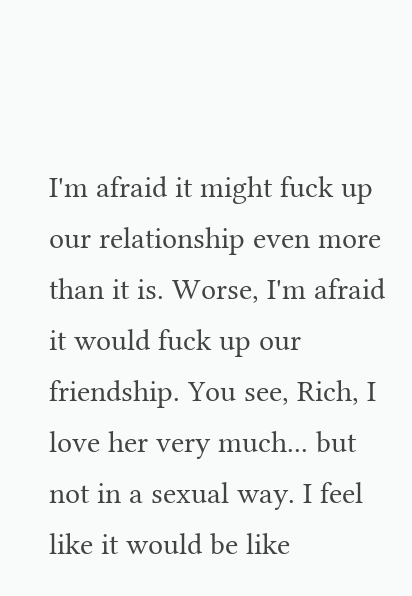I'm afraid it might fuck up our relationship even more than it is. Worse, I'm afraid it would fuck up our friendship. You see, Rich, I love her very much... but not in a sexual way. I feel like it would be like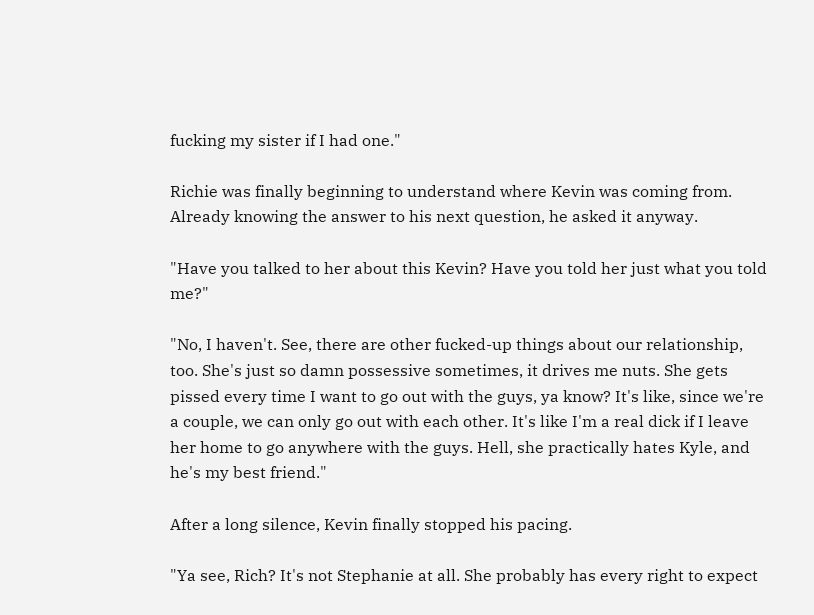fucking my sister if I had one."

Richie was finally beginning to understand where Kevin was coming from. Already knowing the answer to his next question, he asked it anyway.

"Have you talked to her about this Kevin? Have you told her just what you told me?"

"No, I haven't. See, there are other fucked-up things about our relationship, too. She's just so damn possessive sometimes, it drives me nuts. She gets pissed every time I want to go out with the guys, ya know? It's like, since we're a couple, we can only go out with each other. It's like I'm a real dick if I leave her home to go anywhere with the guys. Hell, she practically hates Kyle, and he's my best friend."

After a long silence, Kevin finally stopped his pacing.

"Ya see, Rich? It's not Stephanie at all. She probably has every right to expect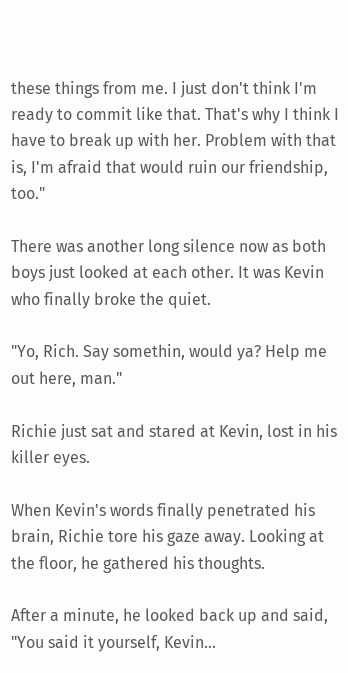these things from me. I just don't think I'm ready to commit like that. That's why I think I have to break up with her. Problem with that is, I'm afraid that would ruin our friendship, too."

There was another long silence now as both boys just looked at each other. It was Kevin who finally broke the quiet.

"Yo, Rich. Say somethin, would ya? Help me out here, man."

Richie just sat and stared at Kevin, lost in his killer eyes.

When Kevin's words finally penetrated his brain, Richie tore his gaze away. Looking at the floor, he gathered his thoughts.

After a minute, he looked back up and said, "You said it yourself, Kevin...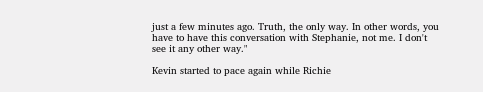just a few minutes ago. Truth, the only way. In other words, you have to have this conversation with Stephanie, not me. I don't see it any other way."

Kevin started to pace again while Richie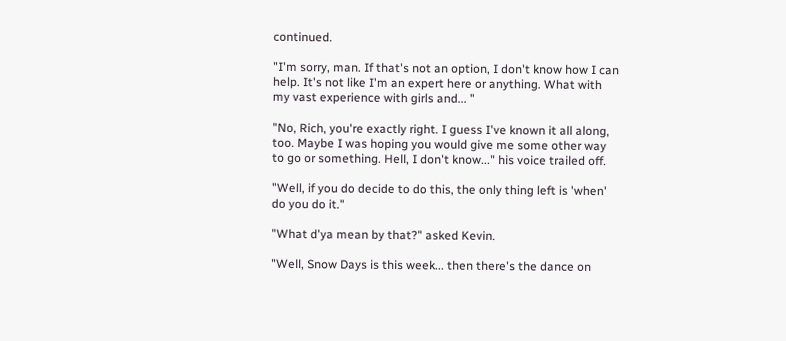continued.

"I'm sorry, man. If that's not an option, I don't know how I can help. It's not like I'm an expert here or anything. What with my vast experience with girls and... "

"No, Rich, you're exactly right. I guess I've known it all along, too. Maybe I was hoping you would give me some other way to go or something. Hell, I don't know..." his voice trailed off.

"Well, if you do decide to do this, the only thing left is 'when' do you do it."

"What d'ya mean by that?" asked Kevin.

"Well, Snow Days is this week... then there's the dance on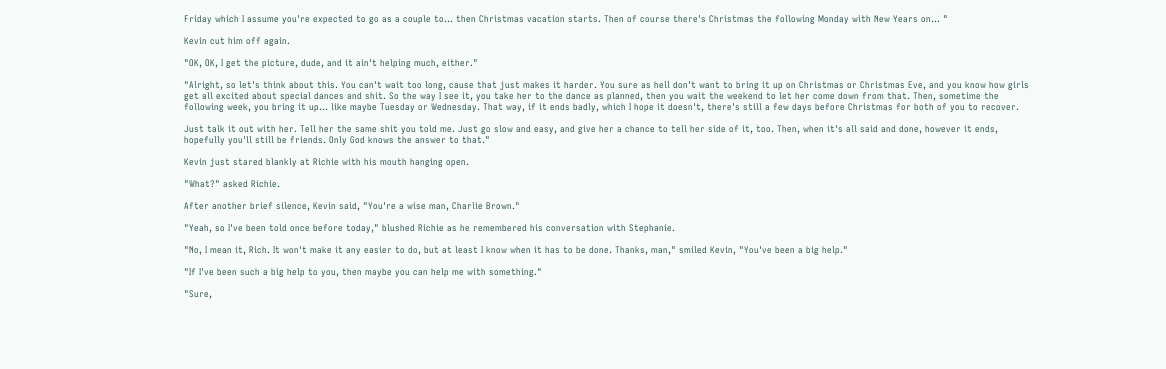Friday which I assume you're expected to go as a couple to... then Christmas vacation starts. Then of course there's Christmas the following Monday with New Years on... "

Kevin cut him off again.

"OK, OK, I get the picture, dude, and it ain't helping much, either."

"Alright, so let's think about this. You can't wait too long, cause that just makes it harder. You sure as hell don't want to bring it up on Christmas or Christmas Eve, and you know how girls get all excited about special dances and shit. So the way I see it, you take her to the dance as planned, then you wait the weekend to let her come down from that. Then, sometime the following week, you bring it up... like maybe Tuesday or Wednesday. That way, if it ends badly, which I hope it doesn't, there's still a few days before Christmas for both of you to recover.

Just talk it out with her. Tell her the same shit you told me. Just go slow and easy, and give her a chance to tell her side of it, too. Then, when it's all said and done, however it ends, hopefully you'll still be friends. Only God knows the answer to that."

Kevin just stared blankly at Richie with his mouth hanging open.

"What?" asked Richie.

After another brief silence, Kevin said, "You're a wise man, Charlie Brown."

"Yeah, so I've been told once before today," blushed Richie as he remembered his conversation with Stephanie.

"No, I mean it, Rich. It won't make it any easier to do, but at least I know when it has to be done. Thanks, man," smiled Kevin, "You've been a big help."

"If I've been such a big help to you, then maybe you can help me with something."

"Sure,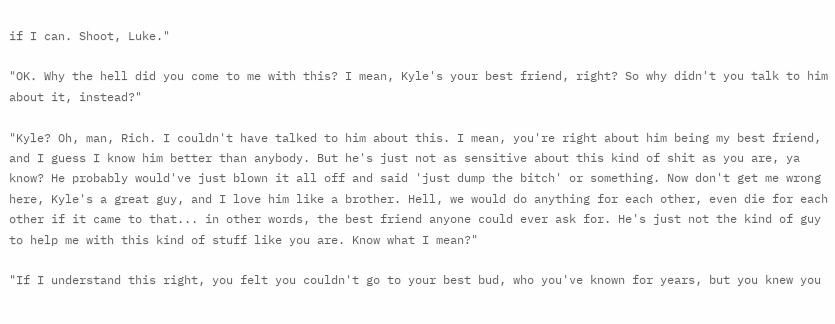if I can. Shoot, Luke."

"OK. Why the hell did you come to me with this? I mean, Kyle's your best friend, right? So why didn't you talk to him about it, instead?"

"Kyle? Oh, man, Rich. I couldn't have talked to him about this. I mean, you're right about him being my best friend, and I guess I know him better than anybody. But he's just not as sensitive about this kind of shit as you are, ya know? He probably would've just blown it all off and said 'just dump the bitch' or something. Now don't get me wrong here, Kyle's a great guy, and I love him like a brother. Hell, we would do anything for each other, even die for each other if it came to that... in other words, the best friend anyone could ever ask for. He's just not the kind of guy to help me with this kind of stuff like you are. Know what I mean?"

"If I understand this right, you felt you couldn't go to your best bud, who you've known for years, but you knew you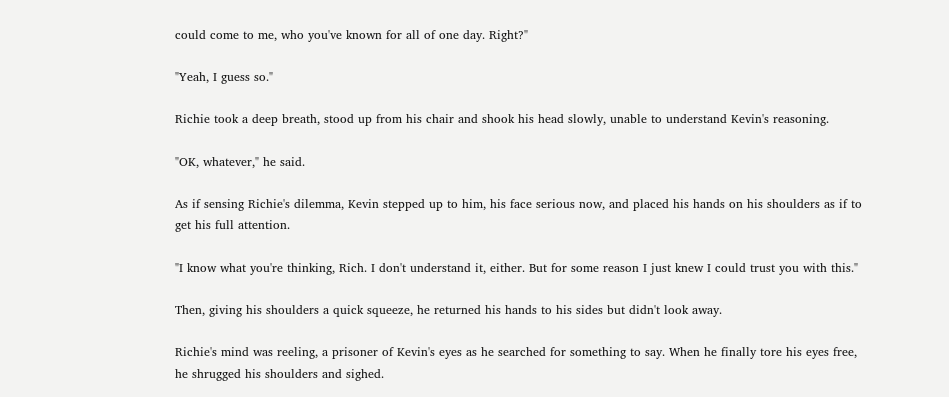could come to me, who you've known for all of one day. Right?"

"Yeah, I guess so."

Richie took a deep breath, stood up from his chair and shook his head slowly, unable to understand Kevin's reasoning.

"OK, whatever," he said.

As if sensing Richie's dilemma, Kevin stepped up to him, his face serious now, and placed his hands on his shoulders as if to get his full attention.

"I know what you're thinking, Rich. I don't understand it, either. But for some reason I just knew I could trust you with this."

Then, giving his shoulders a quick squeeze, he returned his hands to his sides but didn't look away.

Richie's mind was reeling, a prisoner of Kevin's eyes as he searched for something to say. When he finally tore his eyes free, he shrugged his shoulders and sighed.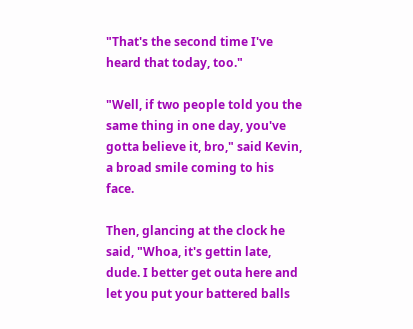"That's the second time I've heard that today, too."

"Well, if two people told you the same thing in one day, you've gotta believe it, bro," said Kevin, a broad smile coming to his face.

Then, glancing at the clock he said, "Whoa, it's gettin late, dude. I better get outa here and let you put your battered balls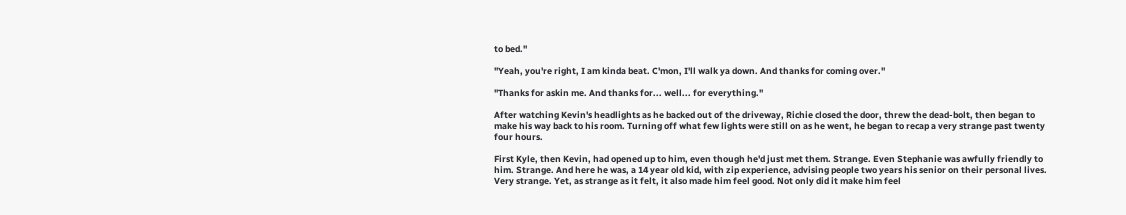to bed."

"Yeah, you're right, I am kinda beat. C'mon, I'll walk ya down. And thanks for coming over."

"Thanks for askin me. And thanks for... well... for everything."

After watching Kevin's headlights as he backed out of the driveway, Richie closed the door, threw the dead-bolt, then began to make his way back to his room. Turning off what few lights were still on as he went, he began to recap a very strange past twenty four hours.

First Kyle, then Kevin, had opened up to him, even though he'd just met them. Strange. Even Stephanie was awfully friendly to him. Strange. And here he was, a 14 year old kid, with zip experience, advising people two years his senior on their personal lives. Very strange. Yet, as strange as it felt, it also made him feel good. Not only did it make him feel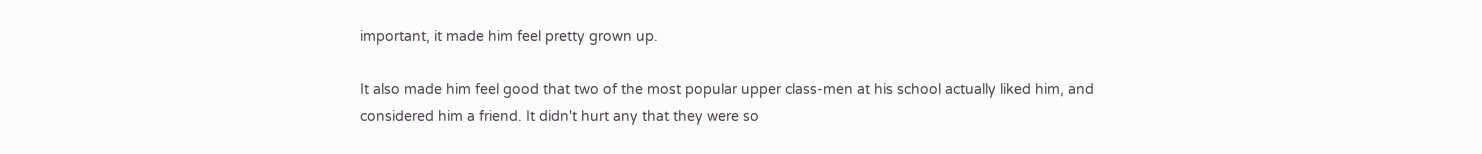important, it made him feel pretty grown up.

It also made him feel good that two of the most popular upper class-men at his school actually liked him, and considered him a friend. It didn't hurt any that they were so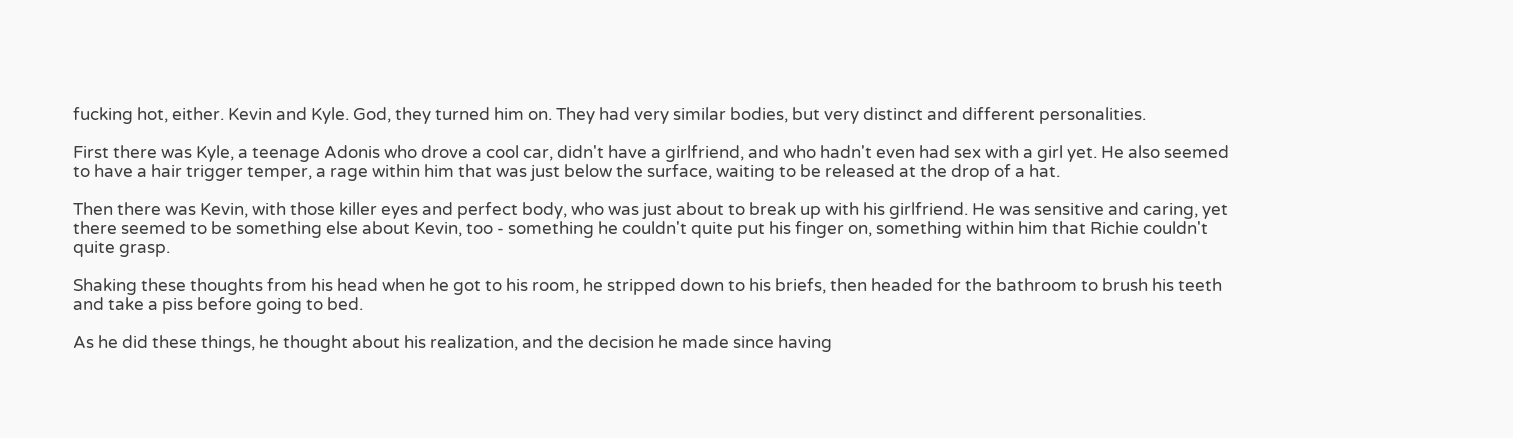fucking hot, either. Kevin and Kyle. God, they turned him on. They had very similar bodies, but very distinct and different personalities.

First there was Kyle, a teenage Adonis who drove a cool car, didn't have a girlfriend, and who hadn't even had sex with a girl yet. He also seemed to have a hair trigger temper, a rage within him that was just below the surface, waiting to be released at the drop of a hat.

Then there was Kevin, with those killer eyes and perfect body, who was just about to break up with his girlfriend. He was sensitive and caring, yet there seemed to be something else about Kevin, too - something he couldn't quite put his finger on, something within him that Richie couldn't quite grasp.

Shaking these thoughts from his head when he got to his room, he stripped down to his briefs, then headed for the bathroom to brush his teeth and take a piss before going to bed.

As he did these things, he thought about his realization, and the decision he made since having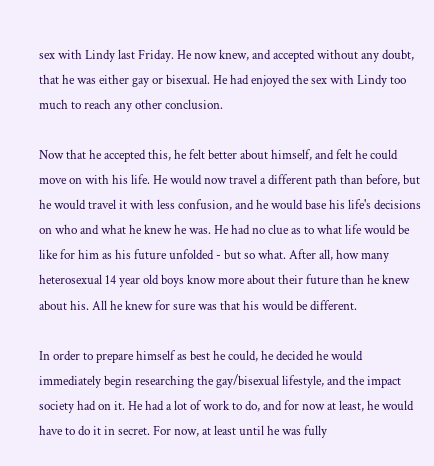sex with Lindy last Friday. He now knew, and accepted without any doubt, that he was either gay or bisexual. He had enjoyed the sex with Lindy too much to reach any other conclusion.

Now that he accepted this, he felt better about himself, and felt he could move on with his life. He would now travel a different path than before, but he would travel it with less confusion, and he would base his life's decisions on who and what he knew he was. He had no clue as to what life would be like for him as his future unfolded - but so what. After all, how many heterosexual 14 year old boys know more about their future than he knew about his. All he knew for sure was that his would be different.

In order to prepare himself as best he could, he decided he would immediately begin researching the gay/bisexual lifestyle, and the impact society had on it. He had a lot of work to do, and for now at least, he would have to do it in secret. For now, at least until he was fully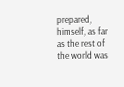prepared, himself, as far as the rest of the world was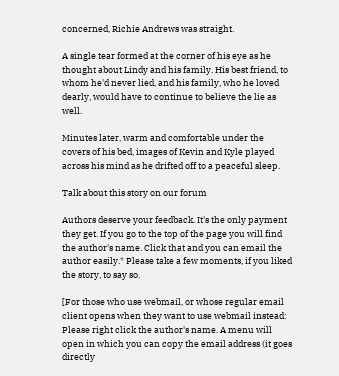concerned, Richie Andrews was straight.

A single tear formed at the corner of his eye as he thought about Lindy and his family. His best friend, to whom he'd never lied, and his family, who he loved dearly, would have to continue to believe the lie as well.

Minutes later, warm and comfortable under the covers of his bed, images of Kevin and Kyle played across his mind as he drifted off to a peaceful sleep.

Talk about this story on our forum

Authors deserve your feedback. It's the only payment they get. If you go to the top of the page you will find the author's name. Click that and you can email the author easily.* Please take a few moments, if you liked the story, to say so.

[For those who use webmail, or whose regular email client opens when they want to use webmail instead: Please right click the author's name. A menu will open in which you can copy the email address (it goes directly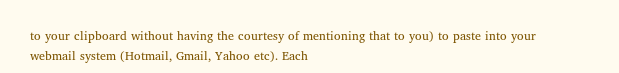to your clipboard without having the courtesy of mentioning that to you) to paste into your webmail system (Hotmail, Gmail, Yahoo etc). Each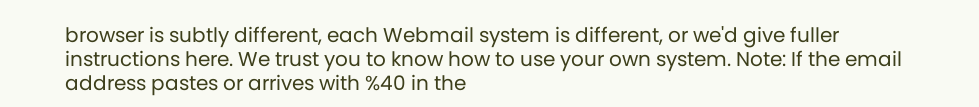browser is subtly different, each Webmail system is different, or we'd give fuller instructions here. We trust you to know how to use your own system. Note: If the email address pastes or arrives with %40 in the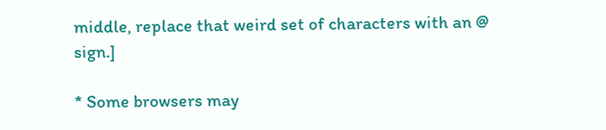middle, replace that weird set of characters with an @ sign.]

* Some browsers may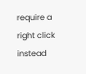require a right click instead